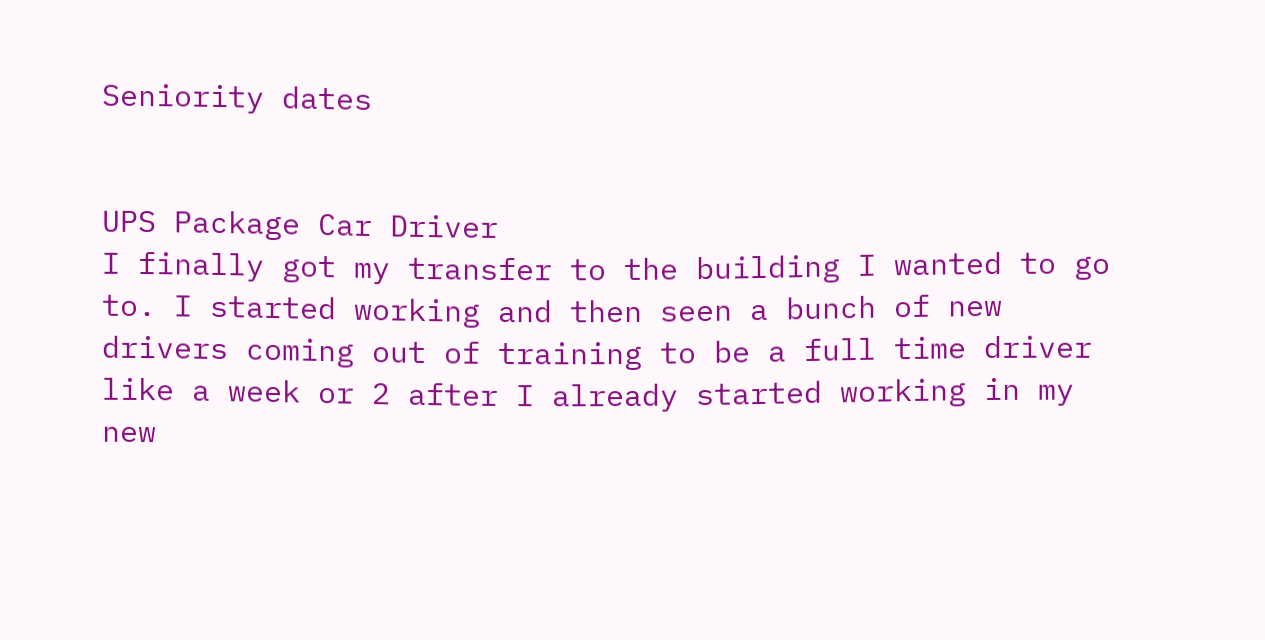Seniority dates


UPS Package Car Driver
I finally got my transfer to the building I wanted to go to. I started working and then seen a bunch of new drivers coming out of training to be a full time driver like a week or 2 after I already started working in my new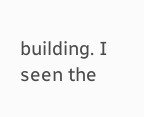building. I seen the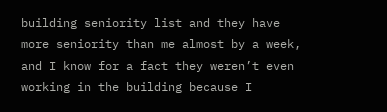building seniority list and they have more seniority than me almost by a week, and I know for a fact they weren’t even working in the building because I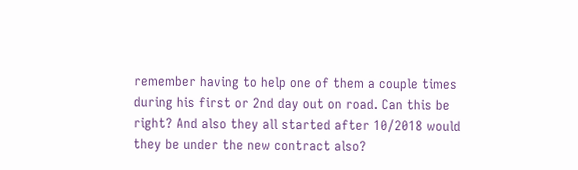remember having to help one of them a couple times during his first or 2nd day out on road. Can this be right? And also they all started after 10/2018 would they be under the new contract also?